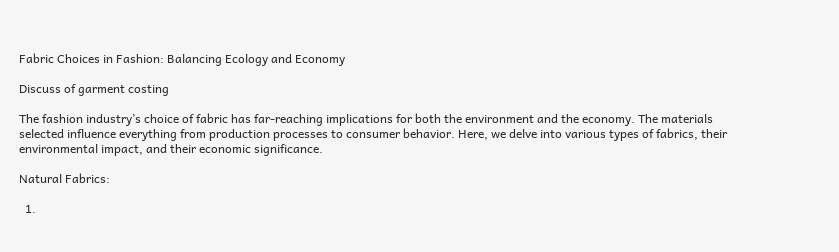Fabric Choices in Fashion: Balancing Ecology and Economy

Discuss of garment costing

The fashion industry’s choice of fabric has far-reaching implications for both the environment and the economy. The materials selected influence everything from production processes to consumer behavior. Here, we delve into various types of fabrics, their environmental impact, and their economic significance.

Natural Fabrics:

  1.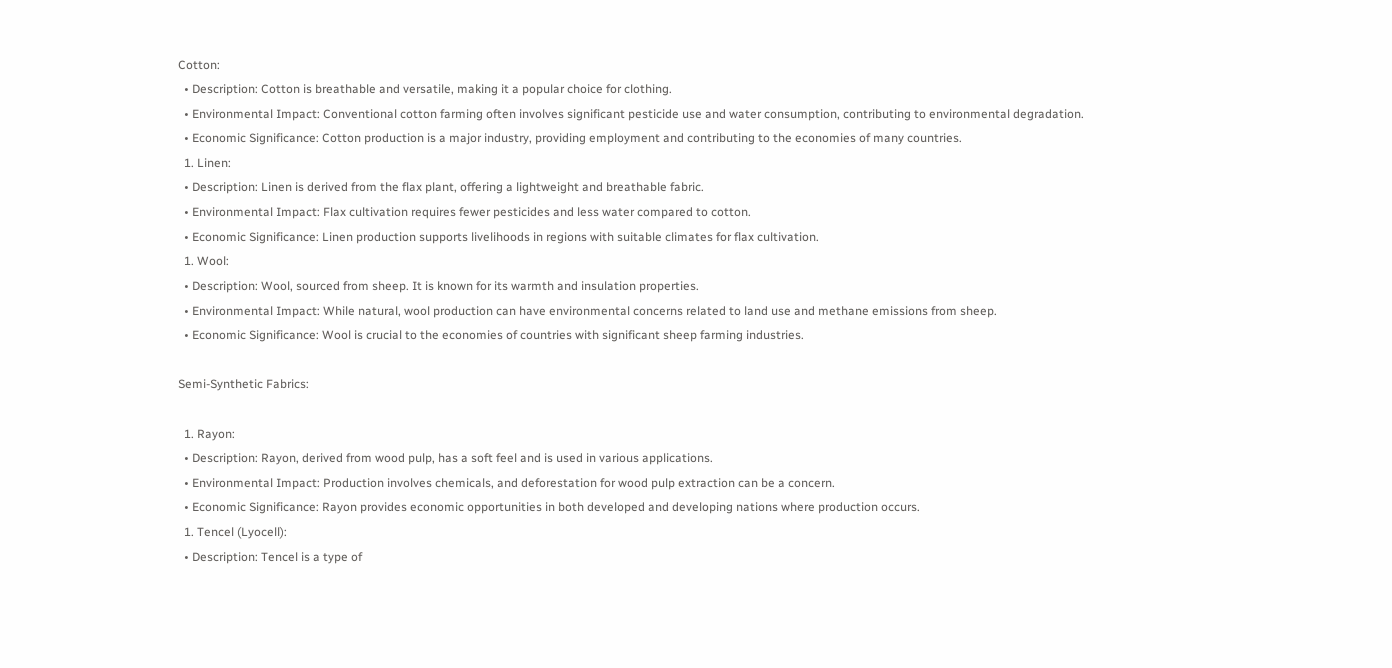Cotton:
  • Description: Cotton is breathable and versatile, making it a popular choice for clothing.
  • Environmental Impact: Conventional cotton farming often involves significant pesticide use and water consumption, contributing to environmental degradation.
  • Economic Significance: Cotton production is a major industry, providing employment and contributing to the economies of many countries.
  1. Linen:
  • Description: Linen is derived from the flax plant, offering a lightweight and breathable fabric.
  • Environmental Impact: Flax cultivation requires fewer pesticides and less water compared to cotton.
  • Economic Significance: Linen production supports livelihoods in regions with suitable climates for flax cultivation.
  1. Wool:
  • Description: Wool, sourced from sheep. It is known for its warmth and insulation properties.
  • Environmental Impact: While natural, wool production can have environmental concerns related to land use and methane emissions from sheep.
  • Economic Significance: Wool is crucial to the economies of countries with significant sheep farming industries.

Semi-Synthetic Fabrics:

  1. Rayon:
  • Description: Rayon, derived from wood pulp, has a soft feel and is used in various applications.
  • Environmental Impact: Production involves chemicals, and deforestation for wood pulp extraction can be a concern.
  • Economic Significance: Rayon provides economic opportunities in both developed and developing nations where production occurs.
  1. Tencel (Lyocell):
  • Description: Tencel is a type of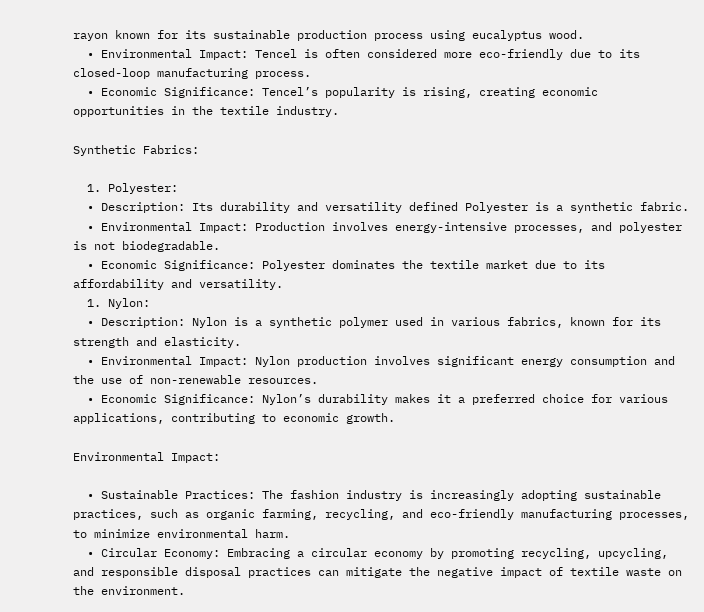rayon known for its sustainable production process using eucalyptus wood.
  • Environmental Impact: Tencel is often considered more eco-friendly due to its closed-loop manufacturing process.
  • Economic Significance: Tencel’s popularity is rising, creating economic opportunities in the textile industry.

Synthetic Fabrics:

  1. Polyester:
  • Description: Its durability and versatility defined Polyester is a synthetic fabric.
  • Environmental Impact: Production involves energy-intensive processes, and polyester is not biodegradable.
  • Economic Significance: Polyester dominates the textile market due to its affordability and versatility.
  1. Nylon:
  • Description: Nylon is a synthetic polymer used in various fabrics, known for its strength and elasticity.
  • Environmental Impact: Nylon production involves significant energy consumption and the use of non-renewable resources.
  • Economic Significance: Nylon’s durability makes it a preferred choice for various applications, contributing to economic growth.

Environmental Impact:

  • Sustainable Practices: The fashion industry is increasingly adopting sustainable practices, such as organic farming, recycling, and eco-friendly manufacturing processes, to minimize environmental harm.
  • Circular Economy: Embracing a circular economy by promoting recycling, upcycling, and responsible disposal practices can mitigate the negative impact of textile waste on the environment.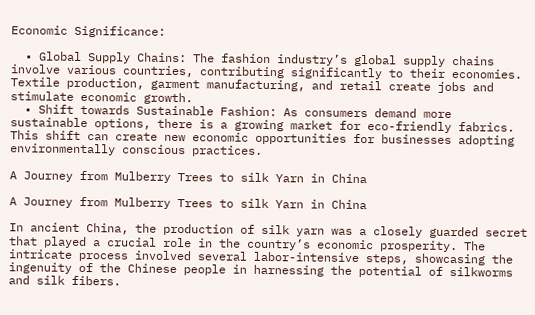Economic Significance:

  • Global Supply Chains: The fashion industry’s global supply chains involve various countries, contributing significantly to their economies. Textile production, garment manufacturing, and retail create jobs and stimulate economic growth.
  • Shift towards Sustainable Fashion: As consumers demand more sustainable options, there is a growing market for eco-friendly fabrics. This shift can create new economic opportunities for businesses adopting environmentally conscious practices.

A Journey from Mulberry Trees to silk Yarn in China

A Journey from Mulberry Trees to silk Yarn in China

In ancient China, the production of silk yarn was a closely guarded secret that played a crucial role in the country’s economic prosperity. The intricate process involved several labor-intensive steps, showcasing the ingenuity of the Chinese people in harnessing the potential of silkworms and silk fibers.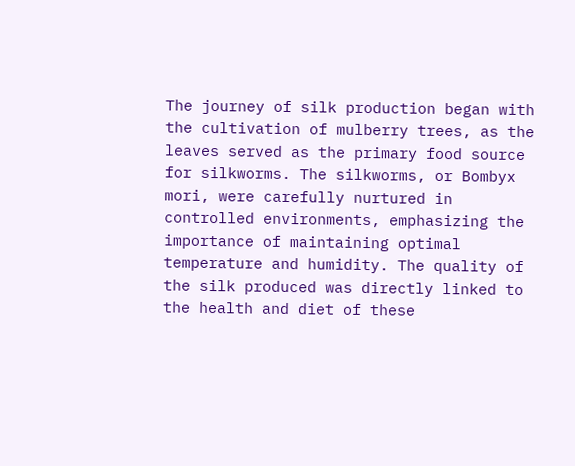The journey of silk production began with the cultivation of mulberry trees, as the leaves served as the primary food source for silkworms. The silkworms, or Bombyx mori, were carefully nurtured in controlled environments, emphasizing the importance of maintaining optimal temperature and humidity. The quality of the silk produced was directly linked to the health and diet of these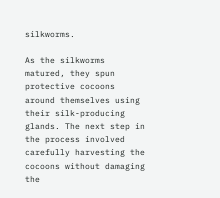silkworms.

As the silkworms matured, they spun protective cocoons around themselves using their silk-producing glands. The next step in the process involved carefully harvesting the cocoons without damaging the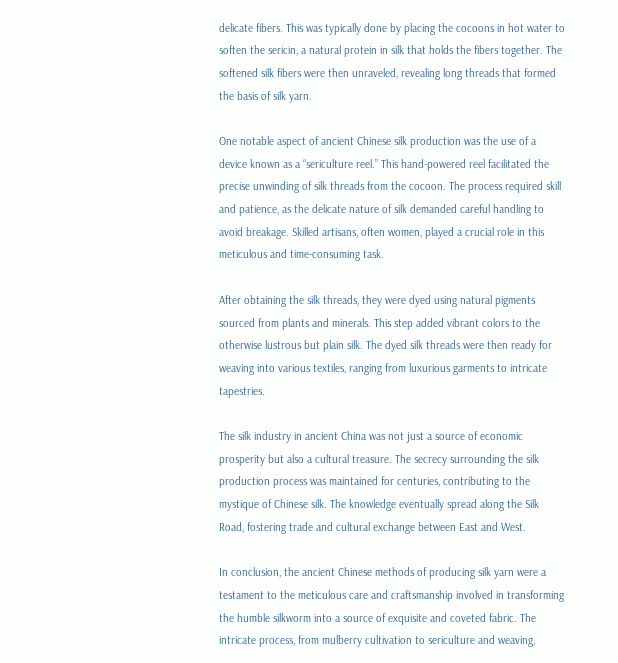delicate fibers. This was typically done by placing the cocoons in hot water to soften the sericin, a natural protein in silk that holds the fibers together. The softened silk fibers were then unraveled, revealing long threads that formed the basis of silk yarn.

One notable aspect of ancient Chinese silk production was the use of a device known as a “sericulture reel.” This hand-powered reel facilitated the precise unwinding of silk threads from the cocoon. The process required skill and patience, as the delicate nature of silk demanded careful handling to avoid breakage. Skilled artisans, often women, played a crucial role in this meticulous and time-consuming task.

After obtaining the silk threads, they were dyed using natural pigments sourced from plants and minerals. This step added vibrant colors to the otherwise lustrous but plain silk. The dyed silk threads were then ready for weaving into various textiles, ranging from luxurious garments to intricate tapestries.

The silk industry in ancient China was not just a source of economic prosperity but also a cultural treasure. The secrecy surrounding the silk production process was maintained for centuries, contributing to the mystique of Chinese silk. The knowledge eventually spread along the Silk Road, fostering trade and cultural exchange between East and West.

In conclusion, the ancient Chinese methods of producing silk yarn were a testament to the meticulous care and craftsmanship involved in transforming the humble silkworm into a source of exquisite and coveted fabric. The intricate process, from mulberry cultivation to sericulture and weaving,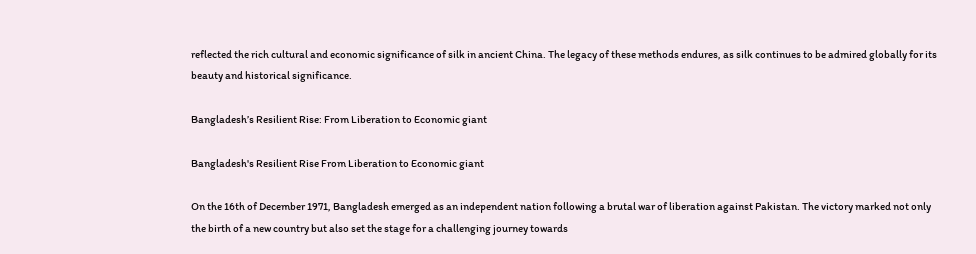reflected the rich cultural and economic significance of silk in ancient China. The legacy of these methods endures, as silk continues to be admired globally for its beauty and historical significance.

Bangladesh’s Resilient Rise: From Liberation to Economic giant

Bangladesh's Resilient Rise From Liberation to Economic giant

On the 16th of December 1971, Bangladesh emerged as an independent nation following a brutal war of liberation against Pakistan. The victory marked not only the birth of a new country but also set the stage for a challenging journey towards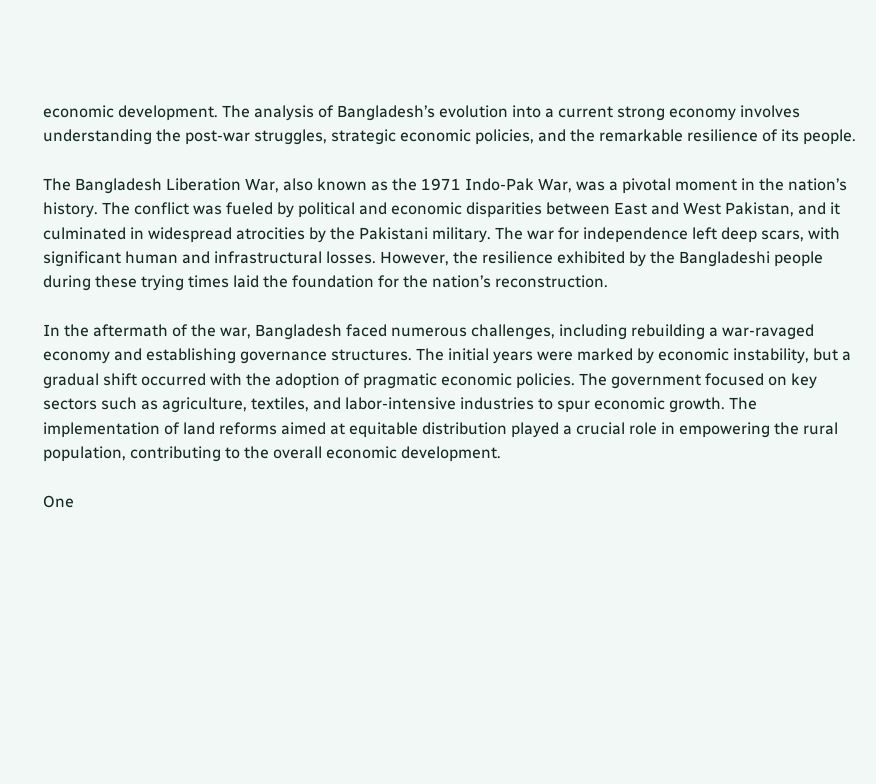economic development. The analysis of Bangladesh’s evolution into a current strong economy involves understanding the post-war struggles, strategic economic policies, and the remarkable resilience of its people.

The Bangladesh Liberation War, also known as the 1971 Indo-Pak War, was a pivotal moment in the nation’s history. The conflict was fueled by political and economic disparities between East and West Pakistan, and it culminated in widespread atrocities by the Pakistani military. The war for independence left deep scars, with significant human and infrastructural losses. However, the resilience exhibited by the Bangladeshi people during these trying times laid the foundation for the nation’s reconstruction.

In the aftermath of the war, Bangladesh faced numerous challenges, including rebuilding a war-ravaged economy and establishing governance structures. The initial years were marked by economic instability, but a gradual shift occurred with the adoption of pragmatic economic policies. The government focused on key sectors such as agriculture, textiles, and labor-intensive industries to spur economic growth. The implementation of land reforms aimed at equitable distribution played a crucial role in empowering the rural population, contributing to the overall economic development.

One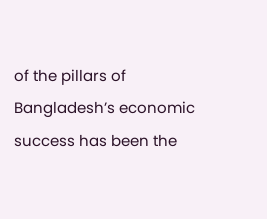of the pillars of Bangladesh’s economic success has been the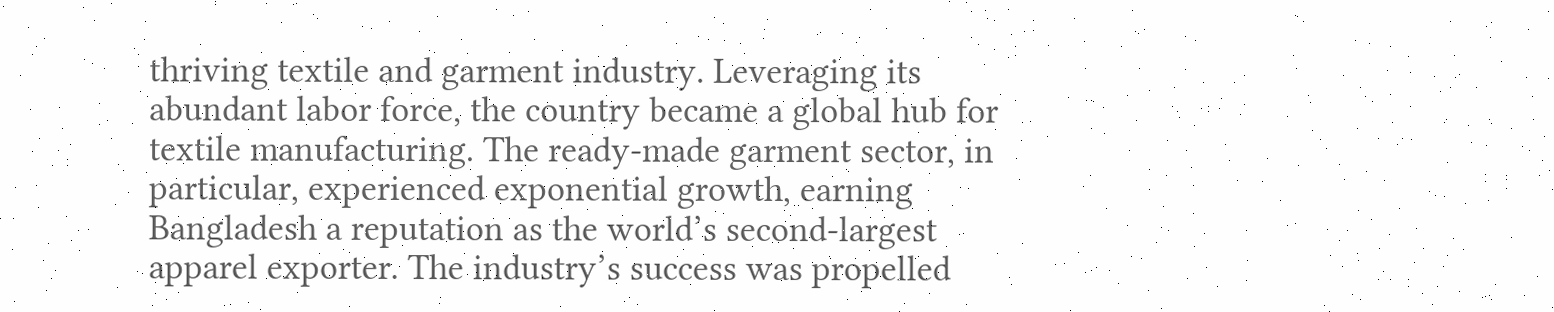thriving textile and garment industry. Leveraging its abundant labor force, the country became a global hub for textile manufacturing. The ready-made garment sector, in particular, experienced exponential growth, earning Bangladesh a reputation as the world’s second-largest apparel exporter. The industry’s success was propelled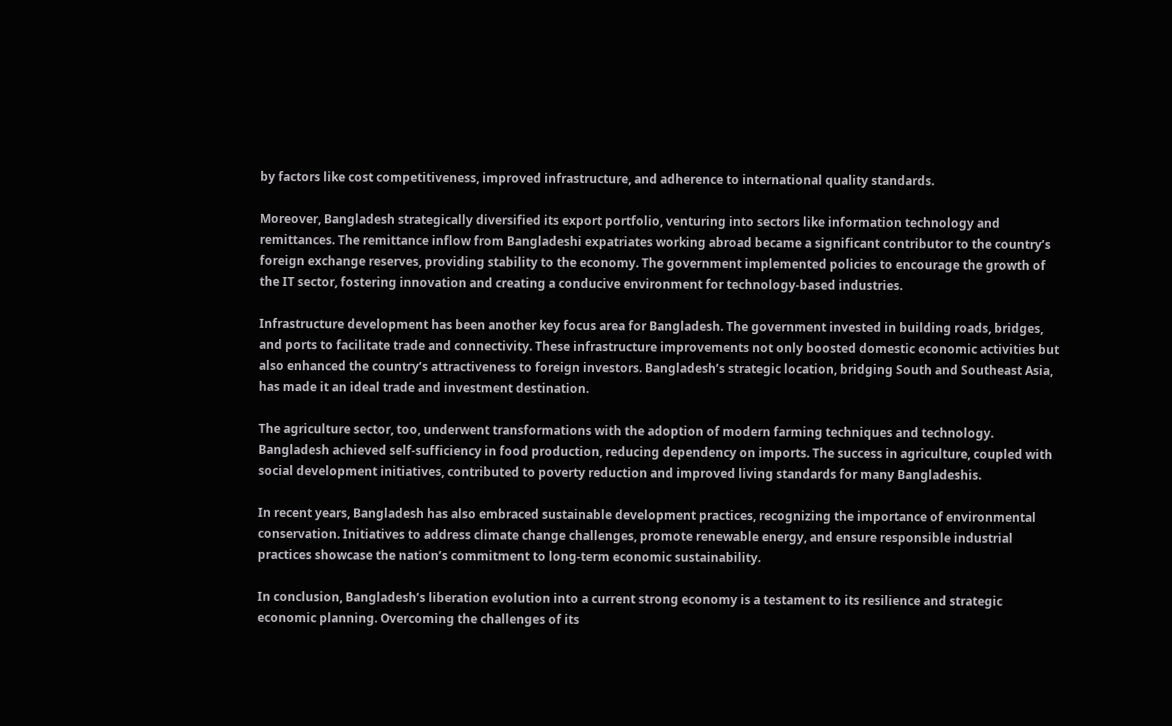by factors like cost competitiveness, improved infrastructure, and adherence to international quality standards.

Moreover, Bangladesh strategically diversified its export portfolio, venturing into sectors like information technology and remittances. The remittance inflow from Bangladeshi expatriates working abroad became a significant contributor to the country’s foreign exchange reserves, providing stability to the economy. The government implemented policies to encourage the growth of the IT sector, fostering innovation and creating a conducive environment for technology-based industries.

Infrastructure development has been another key focus area for Bangladesh. The government invested in building roads, bridges, and ports to facilitate trade and connectivity. These infrastructure improvements not only boosted domestic economic activities but also enhanced the country’s attractiveness to foreign investors. Bangladesh’s strategic location, bridging South and Southeast Asia, has made it an ideal trade and investment destination.

The agriculture sector, too, underwent transformations with the adoption of modern farming techniques and technology. Bangladesh achieved self-sufficiency in food production, reducing dependency on imports. The success in agriculture, coupled with social development initiatives, contributed to poverty reduction and improved living standards for many Bangladeshis.

In recent years, Bangladesh has also embraced sustainable development practices, recognizing the importance of environmental conservation. Initiatives to address climate change challenges, promote renewable energy, and ensure responsible industrial practices showcase the nation’s commitment to long-term economic sustainability.

In conclusion, Bangladesh’s liberation evolution into a current strong economy is a testament to its resilience and strategic economic planning. Overcoming the challenges of its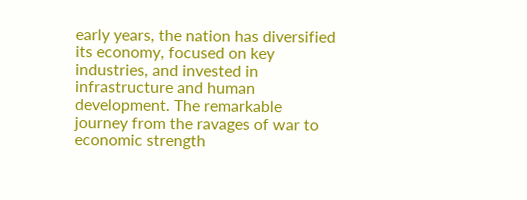early years, the nation has diversified its economy, focused on key industries, and invested in infrastructure and human development. The remarkable journey from the ravages of war to economic strength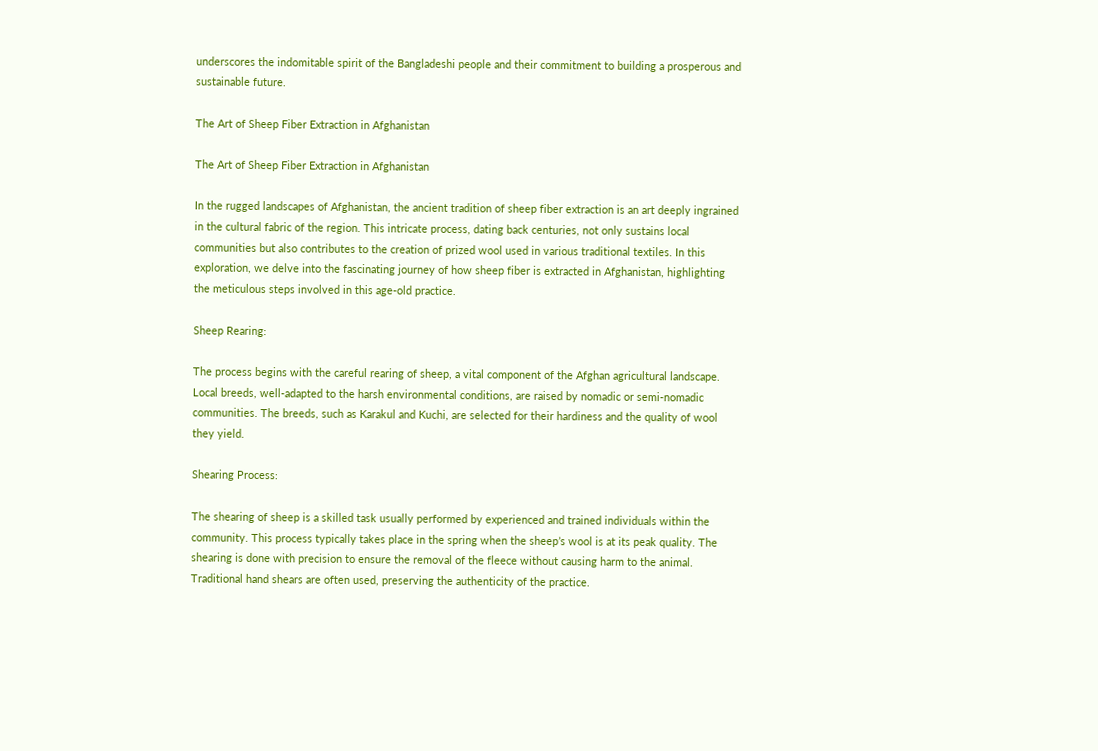underscores the indomitable spirit of the Bangladeshi people and their commitment to building a prosperous and sustainable future.

The Art of Sheep Fiber Extraction in Afghanistan

The Art of Sheep Fiber Extraction in Afghanistan

In the rugged landscapes of Afghanistan, the ancient tradition of sheep fiber extraction is an art deeply ingrained in the cultural fabric of the region. This intricate process, dating back centuries, not only sustains local communities but also contributes to the creation of prized wool used in various traditional textiles. In this exploration, we delve into the fascinating journey of how sheep fiber is extracted in Afghanistan, highlighting the meticulous steps involved in this age-old practice.

Sheep Rearing:

The process begins with the careful rearing of sheep, a vital component of the Afghan agricultural landscape. Local breeds, well-adapted to the harsh environmental conditions, are raised by nomadic or semi-nomadic communities. The breeds, such as Karakul and Kuchi, are selected for their hardiness and the quality of wool they yield.

Shearing Process:

The shearing of sheep is a skilled task usually performed by experienced and trained individuals within the community. This process typically takes place in the spring when the sheep’s wool is at its peak quality. The shearing is done with precision to ensure the removal of the fleece without causing harm to the animal. Traditional hand shears are often used, preserving the authenticity of the practice.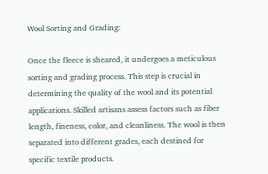Wool Sorting and Grading:

Once the fleece is sheared, it undergoes a meticulous sorting and grading process. This step is crucial in determining the quality of the wool and its potential applications. Skilled artisans assess factors such as fiber length, fineness, color, and cleanliness. The wool is then separated into different grades, each destined for specific textile products.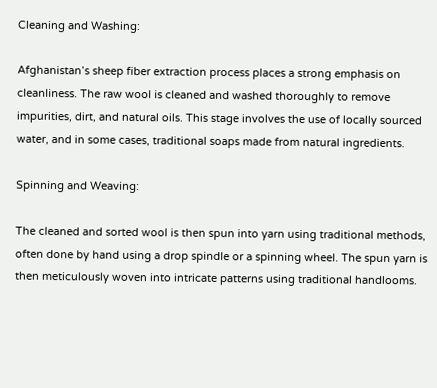Cleaning and Washing:

Afghanistan’s sheep fiber extraction process places a strong emphasis on cleanliness. The raw wool is cleaned and washed thoroughly to remove impurities, dirt, and natural oils. This stage involves the use of locally sourced water, and in some cases, traditional soaps made from natural ingredients.

Spinning and Weaving:

The cleaned and sorted wool is then spun into yarn using traditional methods, often done by hand using a drop spindle or a spinning wheel. The spun yarn is then meticulously woven into intricate patterns using traditional handlooms.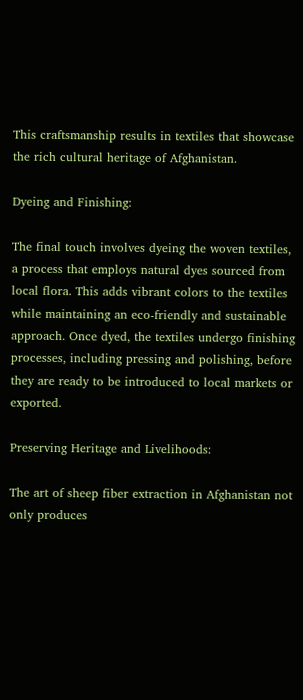This craftsmanship results in textiles that showcase the rich cultural heritage of Afghanistan.

Dyeing and Finishing:

The final touch involves dyeing the woven textiles, a process that employs natural dyes sourced from local flora. This adds vibrant colors to the textiles while maintaining an eco-friendly and sustainable approach. Once dyed, the textiles undergo finishing processes, including pressing and polishing, before they are ready to be introduced to local markets or exported.

Preserving Heritage and Livelihoods:

The art of sheep fiber extraction in Afghanistan not only produces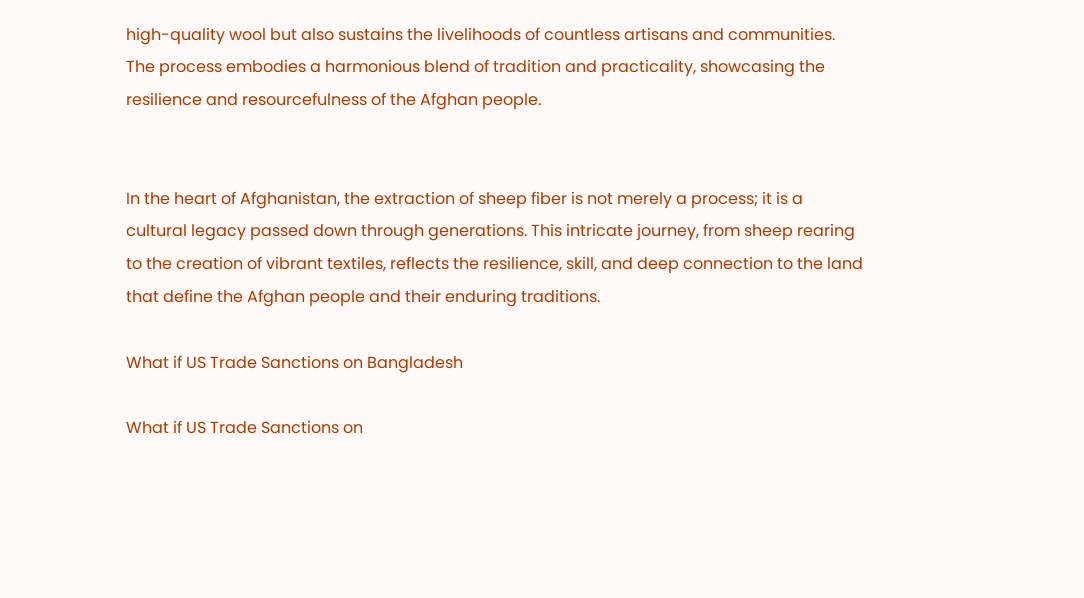high-quality wool but also sustains the livelihoods of countless artisans and communities. The process embodies a harmonious blend of tradition and practicality, showcasing the resilience and resourcefulness of the Afghan people.


In the heart of Afghanistan, the extraction of sheep fiber is not merely a process; it is a cultural legacy passed down through generations. This intricate journey, from sheep rearing to the creation of vibrant textiles, reflects the resilience, skill, and deep connection to the land that define the Afghan people and their enduring traditions.

What if US Trade Sanctions on Bangladesh

What if US Trade Sanctions on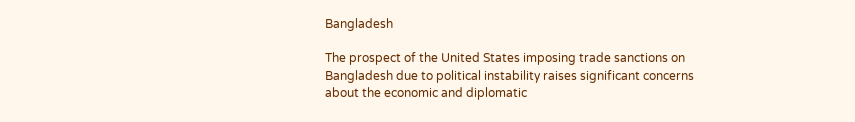Bangladesh

The prospect of the United States imposing trade sanctions on Bangladesh due to political instability raises significant concerns about the economic and diplomatic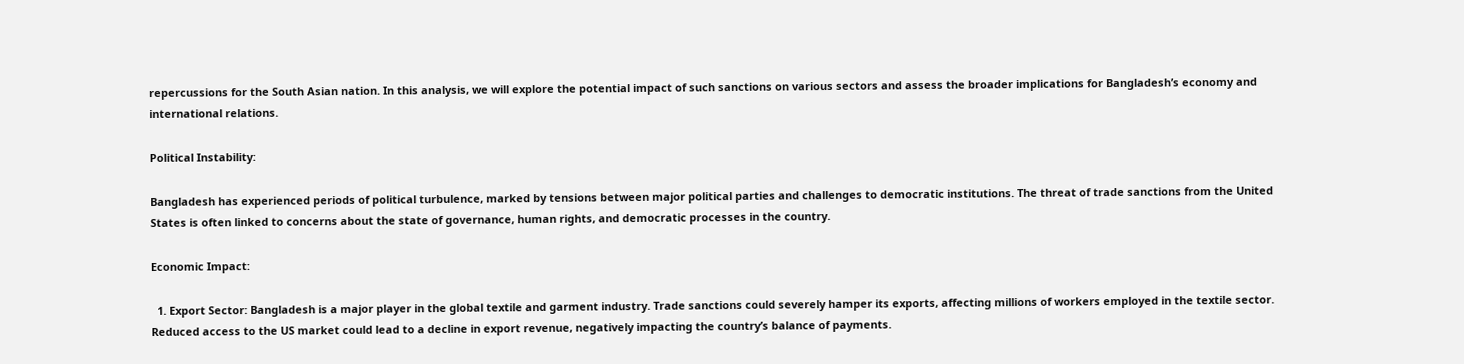repercussions for the South Asian nation. In this analysis, we will explore the potential impact of such sanctions on various sectors and assess the broader implications for Bangladesh’s economy and international relations.

Political Instability:

Bangladesh has experienced periods of political turbulence, marked by tensions between major political parties and challenges to democratic institutions. The threat of trade sanctions from the United States is often linked to concerns about the state of governance, human rights, and democratic processes in the country.

Economic Impact:

  1. Export Sector: Bangladesh is a major player in the global textile and garment industry. Trade sanctions could severely hamper its exports, affecting millions of workers employed in the textile sector. Reduced access to the US market could lead to a decline in export revenue, negatively impacting the country’s balance of payments.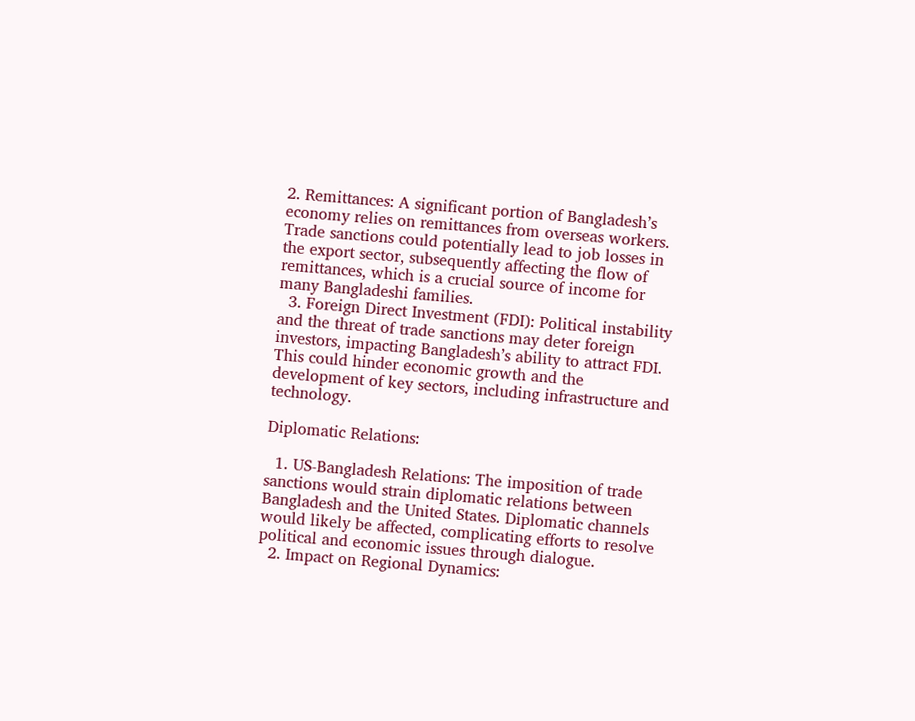2. Remittances: A significant portion of Bangladesh’s economy relies on remittances from overseas workers. Trade sanctions could potentially lead to job losses in the export sector, subsequently affecting the flow of remittances, which is a crucial source of income for many Bangladeshi families.
  3. Foreign Direct Investment (FDI): Political instability and the threat of trade sanctions may deter foreign investors, impacting Bangladesh’s ability to attract FDI. This could hinder economic growth and the development of key sectors, including infrastructure and technology.

Diplomatic Relations:

  1. US-Bangladesh Relations: The imposition of trade sanctions would strain diplomatic relations between Bangladesh and the United States. Diplomatic channels would likely be affected, complicating efforts to resolve political and economic issues through dialogue.
  2. Impact on Regional Dynamics: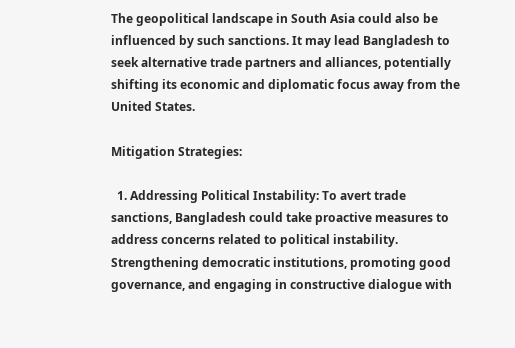The geopolitical landscape in South Asia could also be influenced by such sanctions. It may lead Bangladesh to seek alternative trade partners and alliances, potentially shifting its economic and diplomatic focus away from the United States.

Mitigation Strategies:

  1. Addressing Political Instability: To avert trade sanctions, Bangladesh could take proactive measures to address concerns related to political instability. Strengthening democratic institutions, promoting good governance, and engaging in constructive dialogue with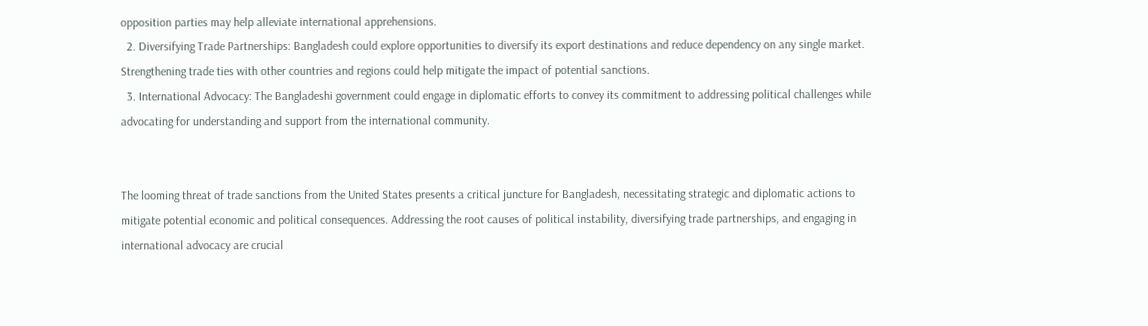opposition parties may help alleviate international apprehensions.
  2. Diversifying Trade Partnerships: Bangladesh could explore opportunities to diversify its export destinations and reduce dependency on any single market. Strengthening trade ties with other countries and regions could help mitigate the impact of potential sanctions.
  3. International Advocacy: The Bangladeshi government could engage in diplomatic efforts to convey its commitment to addressing political challenges while advocating for understanding and support from the international community.


The looming threat of trade sanctions from the United States presents a critical juncture for Bangladesh, necessitating strategic and diplomatic actions to mitigate potential economic and political consequences. Addressing the root causes of political instability, diversifying trade partnerships, and engaging in international advocacy are crucial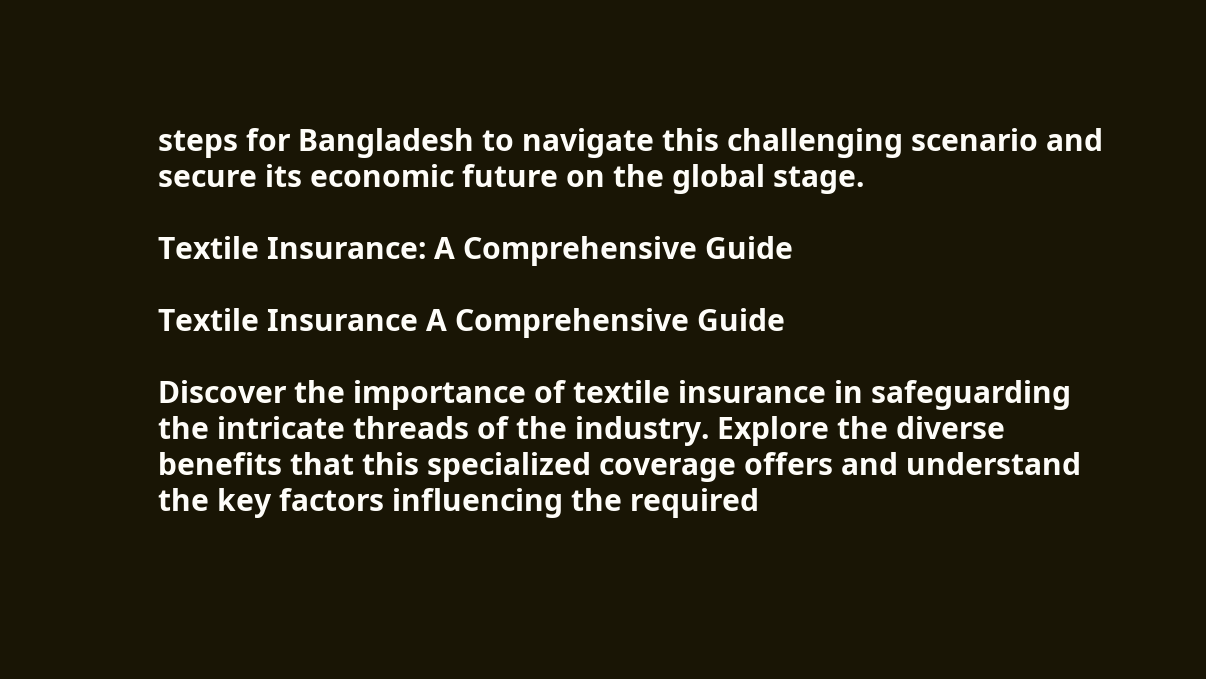steps for Bangladesh to navigate this challenging scenario and secure its economic future on the global stage.

Textile Insurance: A Comprehensive Guide

Textile Insurance A Comprehensive Guide

Discover the importance of textile insurance in safeguarding the intricate threads of the industry. Explore the diverse benefits that this specialized coverage offers and understand the key factors influencing the required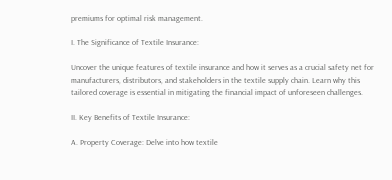premiums for optimal risk management.

I. The Significance of Textile Insurance:

Uncover the unique features of textile insurance and how it serves as a crucial safety net for manufacturers, distributors, and stakeholders in the textile supply chain. Learn why this tailored coverage is essential in mitigating the financial impact of unforeseen challenges.

II. Key Benefits of Textile Insurance:

A. Property Coverage: Delve into how textile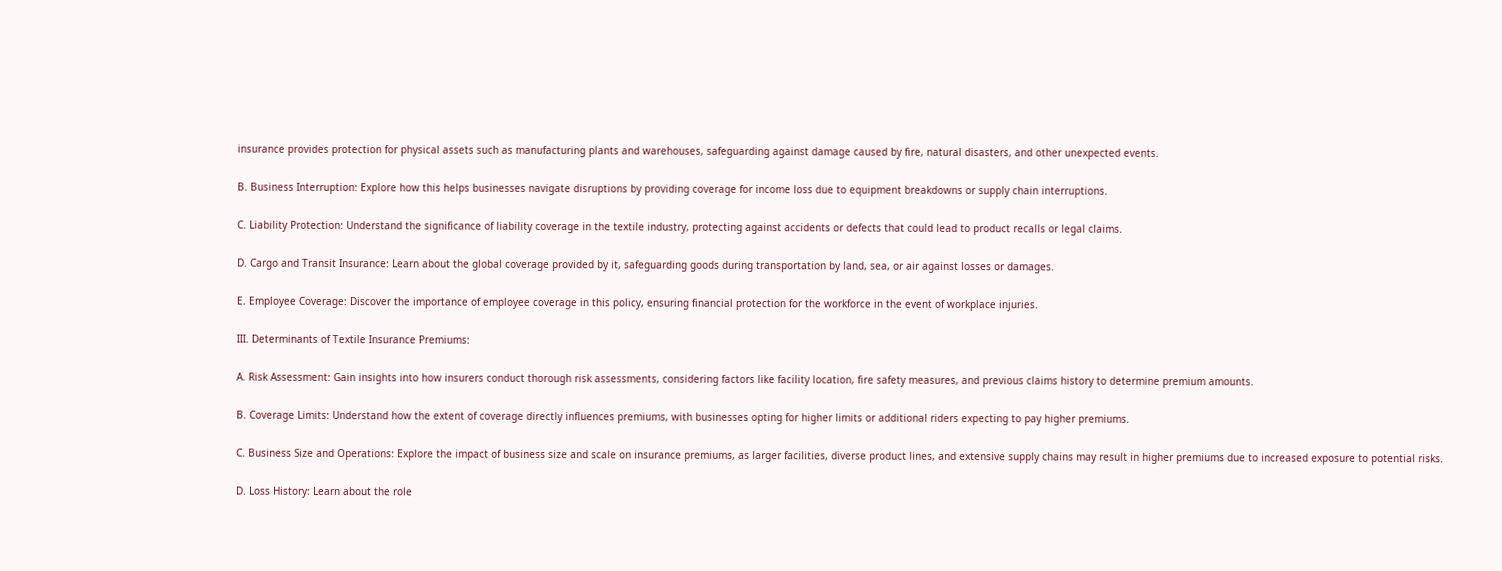insurance provides protection for physical assets such as manufacturing plants and warehouses, safeguarding against damage caused by fire, natural disasters, and other unexpected events.

B. Business Interruption: Explore how this helps businesses navigate disruptions by providing coverage for income loss due to equipment breakdowns or supply chain interruptions.

C. Liability Protection: Understand the significance of liability coverage in the textile industry, protecting against accidents or defects that could lead to product recalls or legal claims.

D. Cargo and Transit Insurance: Learn about the global coverage provided by it, safeguarding goods during transportation by land, sea, or air against losses or damages.

E. Employee Coverage: Discover the importance of employee coverage in this policy, ensuring financial protection for the workforce in the event of workplace injuries.

III. Determinants of Textile Insurance Premiums:

A. Risk Assessment: Gain insights into how insurers conduct thorough risk assessments, considering factors like facility location, fire safety measures, and previous claims history to determine premium amounts.

B. Coverage Limits: Understand how the extent of coverage directly influences premiums, with businesses opting for higher limits or additional riders expecting to pay higher premiums.

C. Business Size and Operations: Explore the impact of business size and scale on insurance premiums, as larger facilities, diverse product lines, and extensive supply chains may result in higher premiums due to increased exposure to potential risks.

D. Loss History: Learn about the role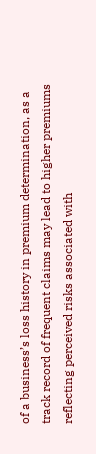of a business’s loss history in premium determination, as a track record of frequent claims may lead to higher premiums reflecting perceived risks associated with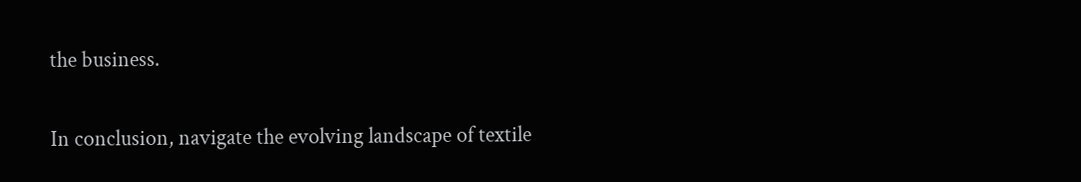the business.


In conclusion, navigate the evolving landscape of textile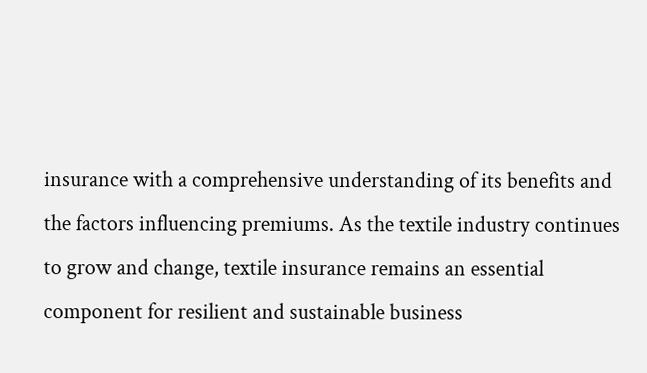insurance with a comprehensive understanding of its benefits and the factors influencing premiums. As the textile industry continues to grow and change, textile insurance remains an essential component for resilient and sustainable business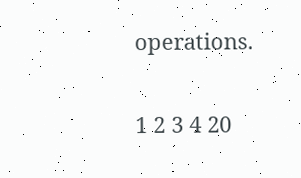operations.

1 2 3 4 20